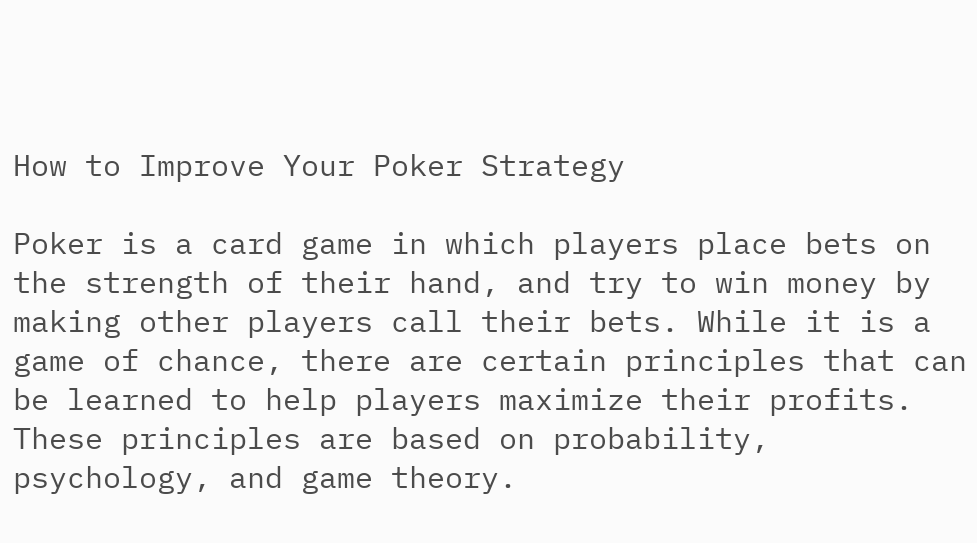How to Improve Your Poker Strategy

Poker is a card game in which players place bets on the strength of their hand, and try to win money by making other players call their bets. While it is a game of chance, there are certain principles that can be learned to help players maximize their profits. These principles are based on probability, psychology, and game theory.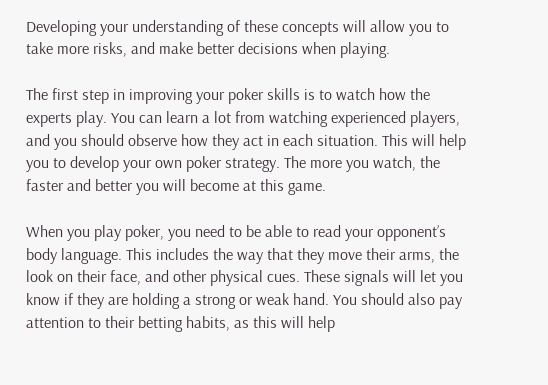Developing your understanding of these concepts will allow you to take more risks, and make better decisions when playing.

The first step in improving your poker skills is to watch how the experts play. You can learn a lot from watching experienced players, and you should observe how they act in each situation. This will help you to develop your own poker strategy. The more you watch, the faster and better you will become at this game.

When you play poker, you need to be able to read your opponent’s body language. This includes the way that they move their arms, the look on their face, and other physical cues. These signals will let you know if they are holding a strong or weak hand. You should also pay attention to their betting habits, as this will help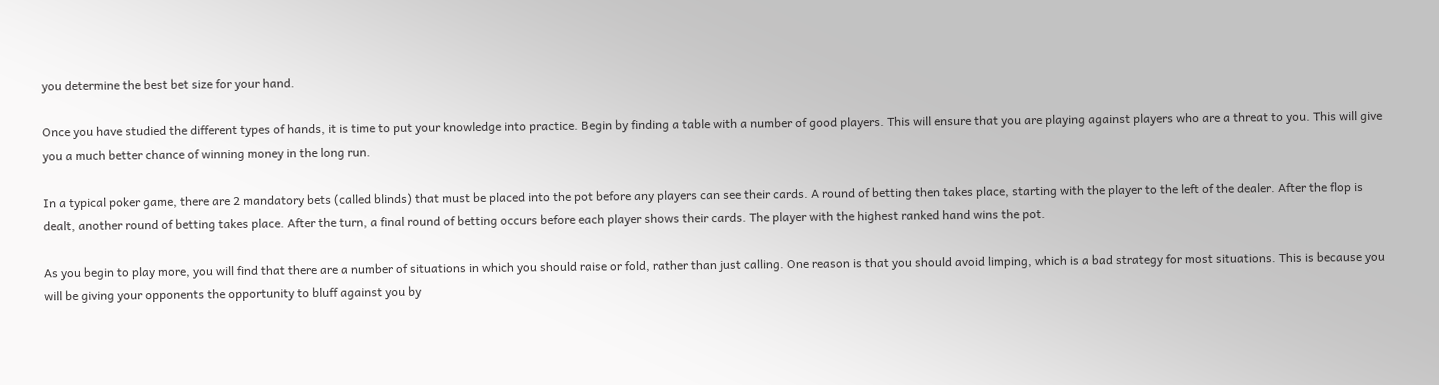you determine the best bet size for your hand.

Once you have studied the different types of hands, it is time to put your knowledge into practice. Begin by finding a table with a number of good players. This will ensure that you are playing against players who are a threat to you. This will give you a much better chance of winning money in the long run.

In a typical poker game, there are 2 mandatory bets (called blinds) that must be placed into the pot before any players can see their cards. A round of betting then takes place, starting with the player to the left of the dealer. After the flop is dealt, another round of betting takes place. After the turn, a final round of betting occurs before each player shows their cards. The player with the highest ranked hand wins the pot.

As you begin to play more, you will find that there are a number of situations in which you should raise or fold, rather than just calling. One reason is that you should avoid limping, which is a bad strategy for most situations. This is because you will be giving your opponents the opportunity to bluff against you by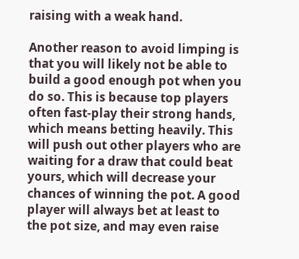raising with a weak hand.

Another reason to avoid limping is that you will likely not be able to build a good enough pot when you do so. This is because top players often fast-play their strong hands, which means betting heavily. This will push out other players who are waiting for a draw that could beat yours, which will decrease your chances of winning the pot. A good player will always bet at least to the pot size, and may even raise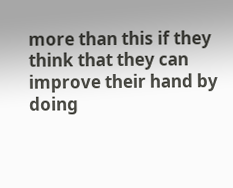more than this if they think that they can improve their hand by doing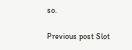so.

Previous post Slot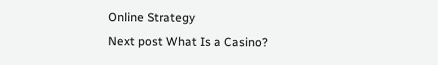Online Strategy
Next post What Is a Casino?